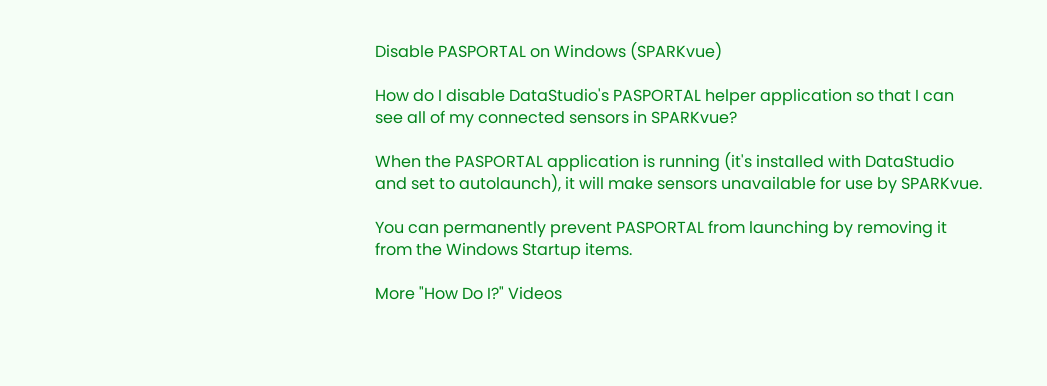Disable PASPORTAL on Windows (SPARKvue)

How do I disable DataStudio's PASPORTAL helper application so that I can see all of my connected sensors in SPARKvue?

When the PASPORTAL application is running (it's installed with DataStudio and set to autolaunch), it will make sensors unavailable for use by SPARKvue.

You can permanently prevent PASPORTAL from launching by removing it from the Windows Startup items.

More "How Do I?" Videos